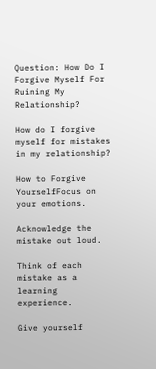Question: How Do I Forgive Myself For Ruining My Relationship?

How do I forgive myself for mistakes in my relationship?

How to Forgive YourselfFocus on your emotions.

Acknowledge the mistake out loud.

Think of each mistake as a learning experience.

Give yourself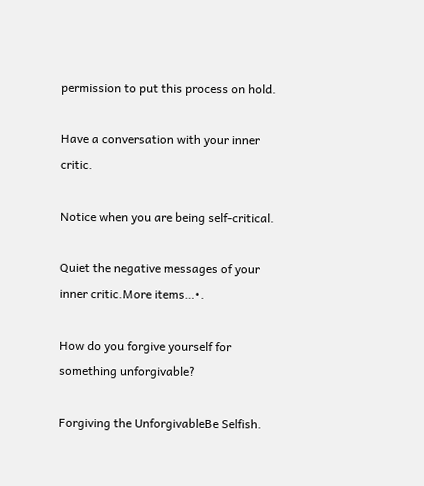permission to put this process on hold.

Have a conversation with your inner critic.

Notice when you are being self-critical.

Quiet the negative messages of your inner critic.More items…•.

How do you forgive yourself for something unforgivable?

Forgiving the UnforgivableBe Selfish.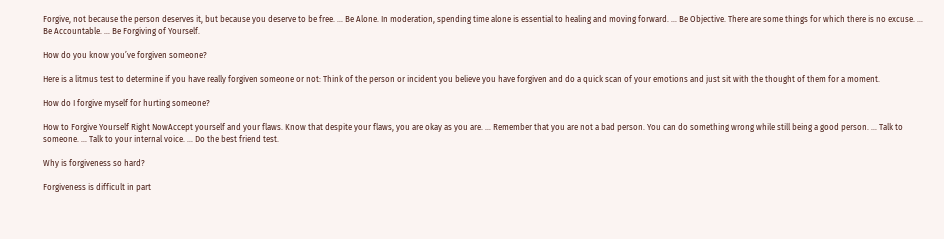Forgive, not because the person deserves it, but because you deserve to be free. … Be Alone. In moderation, spending time alone is essential to healing and moving forward. … Be Objective. There are some things for which there is no excuse. … Be Accountable. … Be Forgiving of Yourself.

How do you know you’ve forgiven someone?

Here is a litmus test to determine if you have really forgiven someone or not: Think of the person or incident you believe you have forgiven and do a quick scan of your emotions and just sit with the thought of them for a moment.

How do I forgive myself for hurting someone?

How to Forgive Yourself Right NowAccept yourself and your flaws. Know that despite your flaws, you are okay as you are. … Remember that you are not a bad person. You can do something wrong while still being a good person. … Talk to someone. … Talk to your internal voice. … Do the best friend test.

Why is forgiveness so hard?

Forgiveness is difficult in part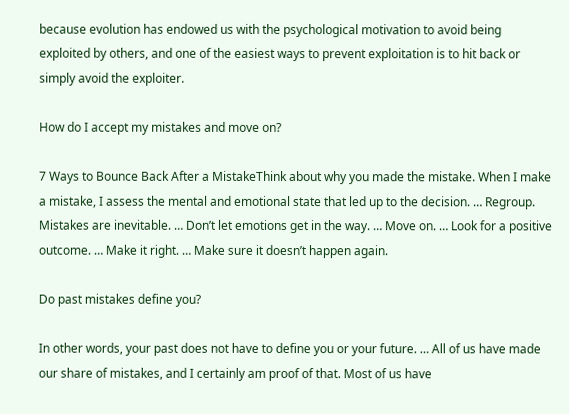because evolution has endowed us with the psychological motivation to avoid being exploited by others, and one of the easiest ways to prevent exploitation is to hit back or simply avoid the exploiter.

How do I accept my mistakes and move on?

7 Ways to Bounce Back After a MistakeThink about why you made the mistake. When I make a mistake, I assess the mental and emotional state that led up to the decision. … Regroup. Mistakes are inevitable. … Don’t let emotions get in the way. … Move on. … Look for a positive outcome. … Make it right. … Make sure it doesn’t happen again.

Do past mistakes define you?

In other words, your past does not have to define you or your future. … All of us have made our share of mistakes, and I certainly am proof of that. Most of us have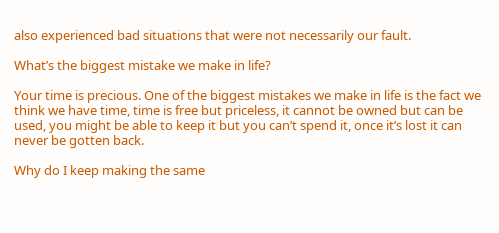also experienced bad situations that were not necessarily our fault.

What’s the biggest mistake we make in life?

Your time is precious. One of the biggest mistakes we make in life is the fact we think we have time, time is free but priceless, it cannot be owned but can be used, you might be able to keep it but you can’t spend it, once it’s lost it can never be gotten back.

Why do I keep making the same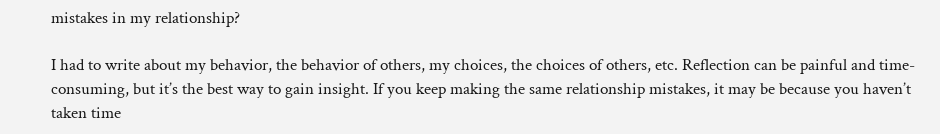mistakes in my relationship?

I had to write about my behavior, the behavior of others, my choices, the choices of others, etc. Reflection can be painful and time-consuming, but it’s the best way to gain insight. If you keep making the same relationship mistakes, it may be because you haven’t taken time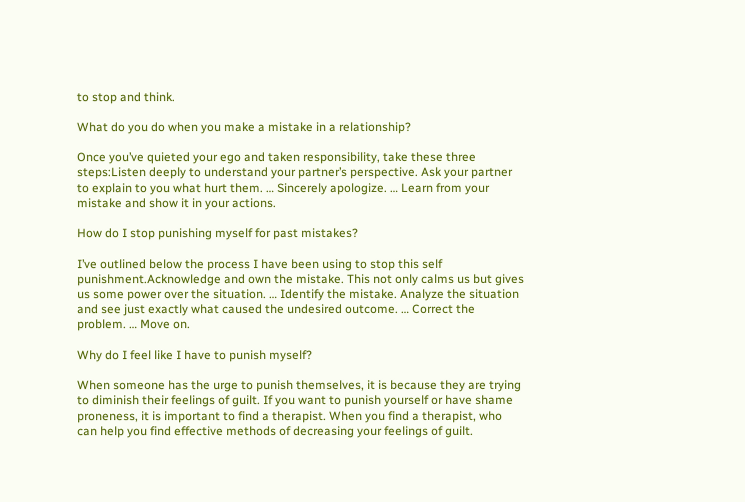to stop and think.

What do you do when you make a mistake in a relationship?

Once you’ve quieted your ego and taken responsibility, take these three steps:Listen deeply to understand your partner’s perspective. Ask your partner to explain to you what hurt them. … Sincerely apologize. … Learn from your mistake and show it in your actions.

How do I stop punishing myself for past mistakes?

I’ve outlined below the process I have been using to stop this self punishment.Acknowledge and own the mistake. This not only calms us but gives us some power over the situation. … Identify the mistake. Analyze the situation and see just exactly what caused the undesired outcome. … Correct the problem. … Move on.

Why do I feel like I have to punish myself?

When someone has the urge to punish themselves, it is because they are trying to diminish their feelings of guilt. If you want to punish yourself or have shame proneness, it is important to find a therapist. When you find a therapist, who can help you find effective methods of decreasing your feelings of guilt.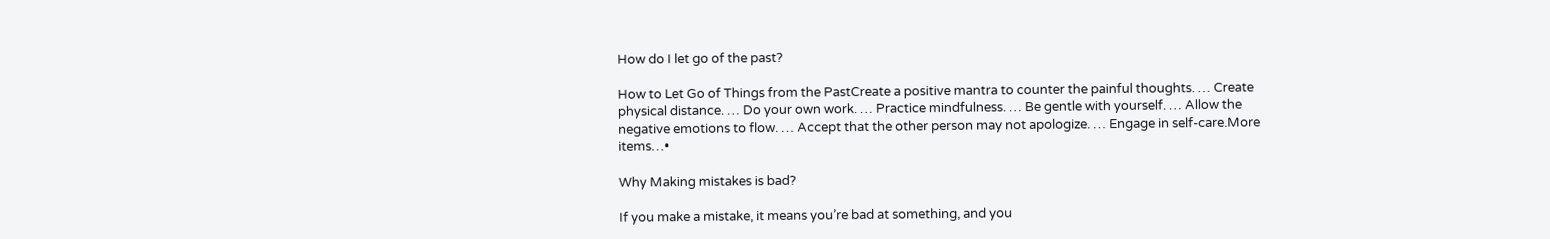How do I let go of the past?

How to Let Go of Things from the PastCreate a positive mantra to counter the painful thoughts. … Create physical distance. … Do your own work. … Practice mindfulness. … Be gentle with yourself. … Allow the negative emotions to flow. … Accept that the other person may not apologize. … Engage in self-care.More items…•

Why Making mistakes is bad?

If you make a mistake, it means you’re bad at something, and you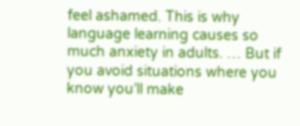feel ashamed. This is why language learning causes so much anxiety in adults. … But if you avoid situations where you know you’ll make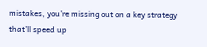mistakes, you’re missing out on a key strategy that’ll speed up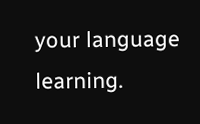your language learning.